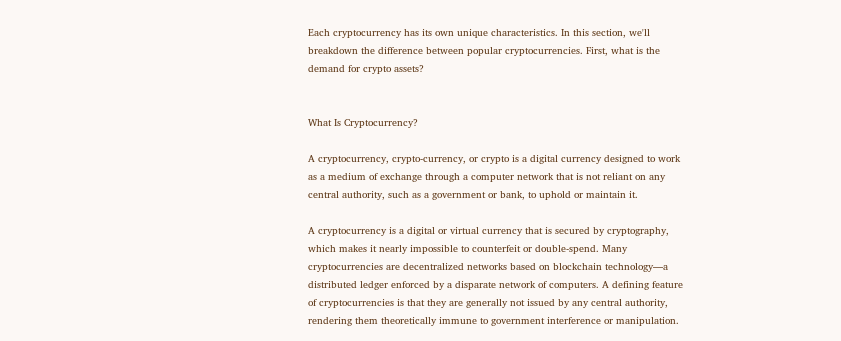Each cryptocurrency has its own unique characteristics. In this section, we'll breakdown the difference between popular cryptocurrencies. First, what is the demand for crypto assets?


What Is Cryptocurrency?

A cryptocurrency, crypto-currency, or crypto is a digital currency designed to work as a medium of exchange through a computer network that is not reliant on any central authority, such as a government or bank, to uphold or maintain it.

A cryptocurrency is a digital or virtual currency that is secured by cryptography, which makes it nearly impossible to counterfeit or double-spend. Many cryptocurrencies are decentralized networks based on blockchain technology—a distributed ledger enforced by a disparate network of computers. A defining feature of cryptocurrencies is that they are generally not issued by any central authority, rendering them theoretically immune to government interference or manipulation.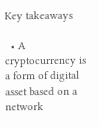Key takeaways

  • A cryptocurrency is a form of digital asset based on a network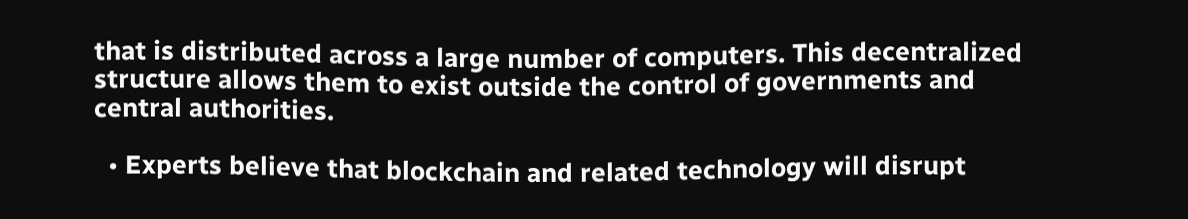that is distributed across a large number of computers. This decentralized structure allows them to exist outside the control of governments and central authorities.

  • Experts believe that blockchain and related technology will disrupt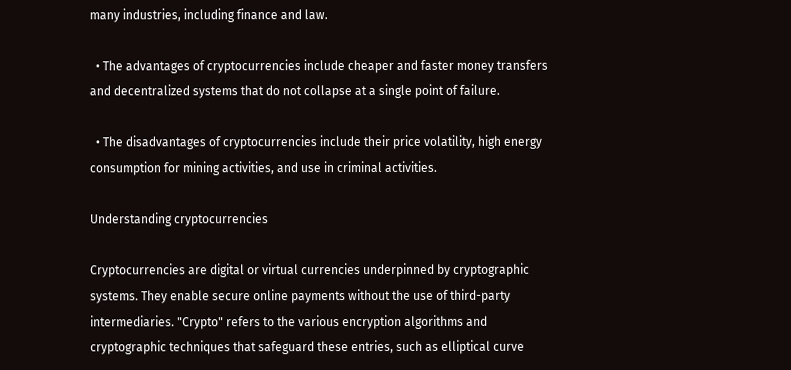many industries, including finance and law.

  • The advantages of cryptocurrencies include cheaper and faster money transfers and decentralized systems that do not collapse at a single point of failure.

  • The disadvantages of cryptocurrencies include their price volatility, high energy consumption for mining activities, and use in criminal activities.

Understanding cryptocurrencies

Cryptocurrencies are digital or virtual currencies underpinned by cryptographic systems. They enable secure online payments without the use of third-party intermediaries. "Crypto" refers to the various encryption algorithms and cryptographic techniques that safeguard these entries, such as elliptical curve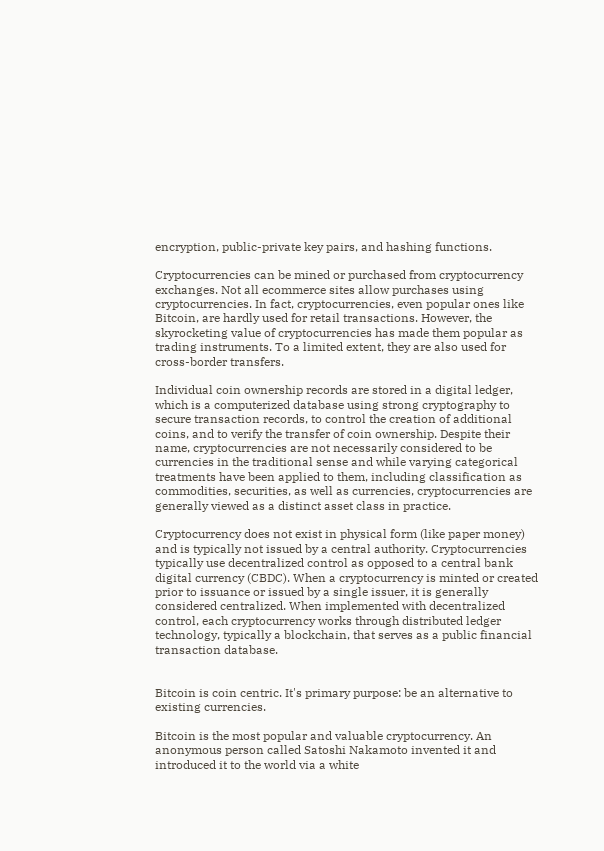encryption, public-private key pairs, and hashing functions.

Cryptocurrencies can be mined or purchased from cryptocurrency exchanges. Not all ecommerce sites allow purchases using cryptocurrencies. In fact, cryptocurrencies, even popular ones like Bitcoin, are hardly used for retail transactions. However, the skyrocketing value of cryptocurrencies has made them popular as trading instruments. To a limited extent, they are also used for cross-border transfers.

Individual coin ownership records are stored in a digital ledger, which is a computerized database using strong cryptography to secure transaction records, to control the creation of additional coins, and to verify the transfer of coin ownership. Despite their name, cryptocurrencies are not necessarily considered to be currencies in the traditional sense and while varying categorical treatments have been applied to them, including classification as commodities, securities, as well as currencies, cryptocurrencies are generally viewed as a distinct asset class in practice.

Cryptocurrency does not exist in physical form (like paper money) and is typically not issued by a central authority. Cryptocurrencies typically use decentralized control as opposed to a central bank digital currency (CBDC). When a cryptocurrency is minted or created prior to issuance or issued by a single issuer, it is generally considered centralized. When implemented with decentralized control, each cryptocurrency works through distributed ledger technology, typically a blockchain, that serves as a public financial transaction database.


Bitcoin is coin centric. It's primary purpose: be an alternative to existing currencies.

Bitcoin is the most popular and valuable cryptocurrency. An anonymous person called Satoshi Nakamoto invented it and introduced it to the world via a white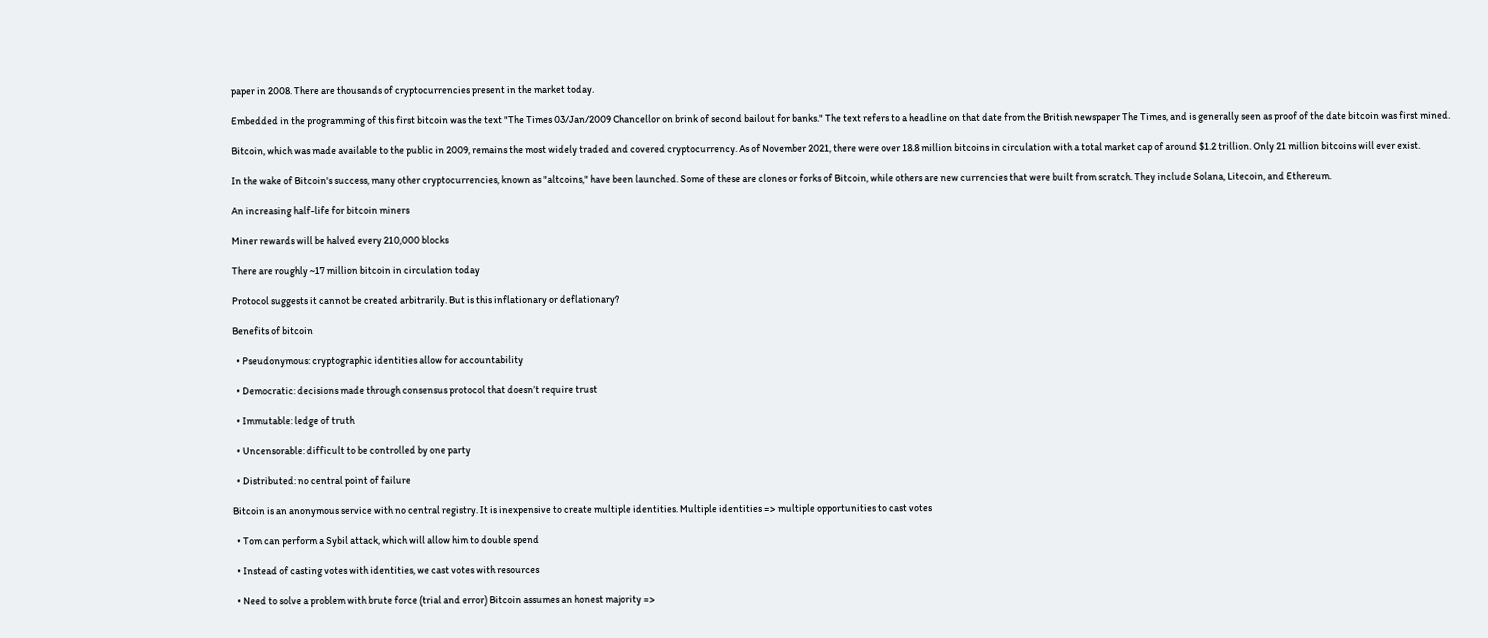paper in 2008. There are thousands of cryptocurrencies present in the market today.

Embedded in the programming of this first bitcoin was the text "The Times 03/Jan/2009 Chancellor on brink of second bailout for banks." The text refers to a headline on that date from the British newspaper The Times, and is generally seen as proof of the date bitcoin was first mined.

Bitcoin, which was made available to the public in 2009, remains the most widely traded and covered cryptocurrency. As of November 2021, there were over 18.8 million bitcoins in circulation with a total market cap of around $1.2 trillion. Only 21 million bitcoins will ever exist.

In the wake of Bitcoin's success, many other cryptocurrencies, known as "altcoins," have been launched. Some of these are clones or forks of Bitcoin, while others are new currencies that were built from scratch. They include Solana, Litecoin, and Ethereum.

An increasing half-life for bitcoin miners

Miner rewards will be halved every 210,000 blocks

There are roughly ~17 million bitcoin in circulation today

Protocol suggests it cannot be created arbitrarily. But is this inflationary or deflationary?

Benefits of bitcoin

  • Pseudonymous: cryptographic identities allow for accountability

  • Democratic: decisions made through consensus protocol that doesn’t require trust

  • Immutable: ledge of truth

  • Uncensorable: difficult to be controlled by one party

  • Distributed: no central point of failure

Bitcoin is an anonymous service with no central registry. It is inexpensive to create multiple identities. Multiple identities => multiple opportunities to cast votes

  • Tom can perform a Sybil attack, which will allow him to double spend

  • Instead of casting votes with identities, we cast votes with resources

  • Need to solve a problem with brute force (trial and error) Bitcoin assumes an honest majority =>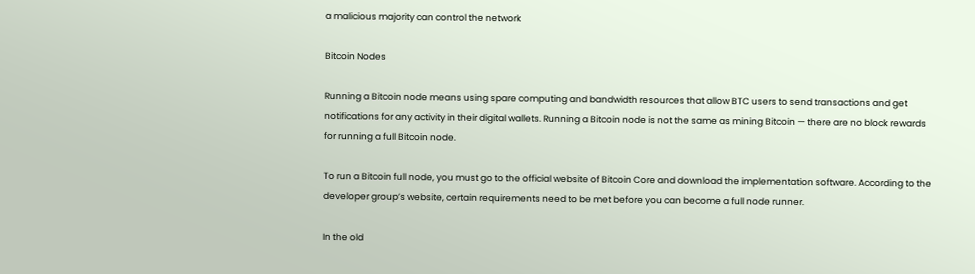a malicious majority can control the network

Bitcoin Nodes

Running a Bitcoin node means using spare computing and bandwidth resources that allow BTC users to send transactions and get notifications for any activity in their digital wallets. Running a Bitcoin node is not the same as mining Bitcoin — there are no block rewards for running a full Bitcoin node.

To run a Bitcoin full node, you must go to the official website of Bitcoin Core and download the implementation software. According to the developer group’s website, certain requirements need to be met before you can become a full node runner.

In the old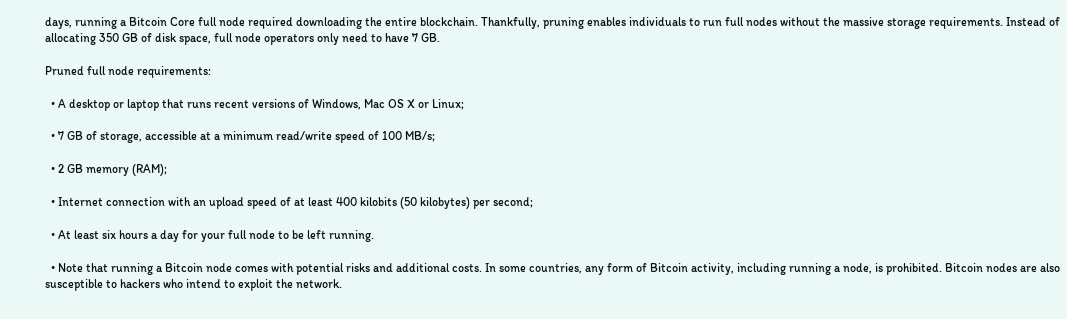days, running a Bitcoin Core full node required downloading the entire blockchain. Thankfully, pruning enables individuals to run full nodes without the massive storage requirements. Instead of allocating 350 GB of disk space, full node operators only need to have 7 GB.

Pruned full node requirements:

  • A desktop or laptop that runs recent versions of Windows, Mac OS X or Linux;

  • 7 GB of storage, accessible at a minimum read/write speed of 100 MB/s;

  • 2 GB memory (RAM);

  • Internet connection with an upload speed of at least 400 kilobits (50 kilobytes) per second;

  • At least six hours a day for your full node to be left running.

  • Note that running a Bitcoin node comes with potential risks and additional costs. In some countries, any form of Bitcoin activity, including running a node, is prohibited. Bitcoin nodes are also susceptible to hackers who intend to exploit the network.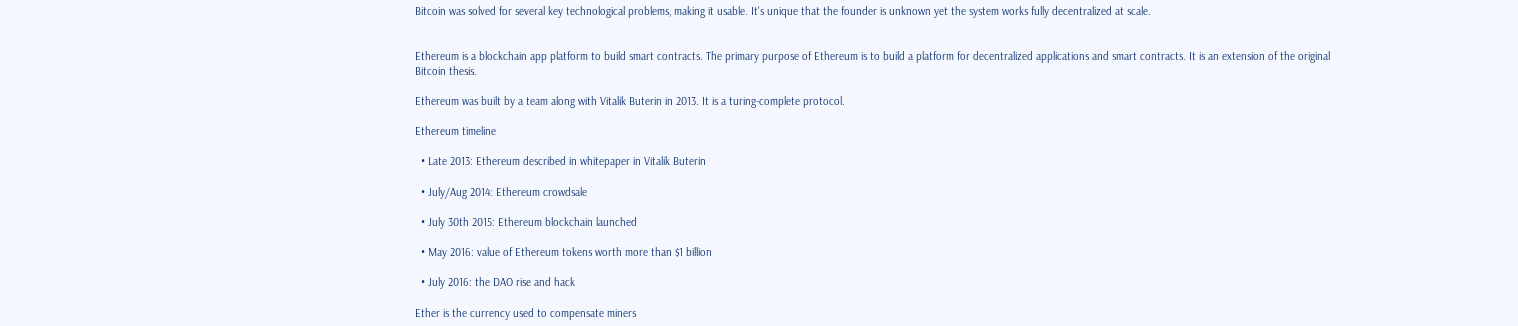Bitcoin was solved for several key technological problems, making it usable. It's unique that the founder is unknown yet the system works fully decentralized at scale.


Ethereum is a blockchain app platform to build smart contracts. The primary purpose of Ethereum is to build a platform for decentralized applications and smart contracts. It is an extension of the original Bitcoin thesis.

Ethereum was built by a team along with Vitalik Buterin in 2013. It is a turing-complete protocol.

Ethereum timeline

  • Late 2013: Ethereum described in whitepaper in Vitalik Buterin

  • July/Aug 2014: Ethereum crowdsale

  • July 30th 2015: Ethereum blockchain launched

  • May 2016: value of Ethereum tokens worth more than $1 billion

  • July 2016: the DAO rise and hack

Ether is the currency used to compensate miners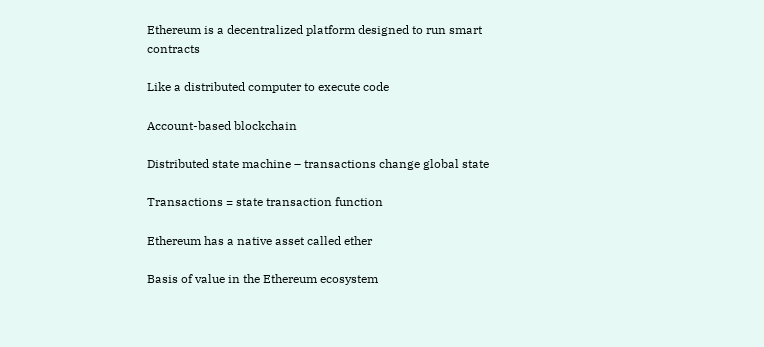Ethereum is a decentralized platform designed to run smart contracts

Like a distributed computer to execute code

Account-based blockchain

Distributed state machine – transactions change global state

Transactions = state transaction function

Ethereum has a native asset called ether

Basis of value in the Ethereum ecosystem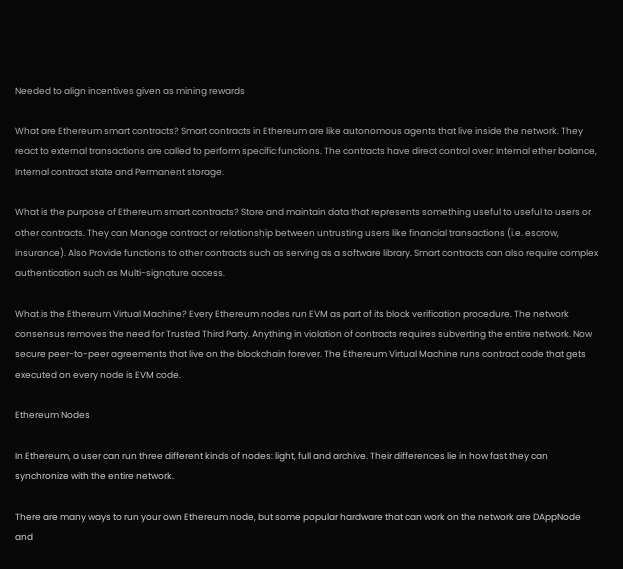Needed to align incentives given as mining rewards

What are Ethereum smart contracts? Smart contracts in Ethereum are like autonomous agents that live inside the network. They react to external transactions are called to perform specific functions. The contracts have direct control over: Internal ether balance, Internal contract state and Permanent storage.

What is the purpose of Ethereum smart contracts? Store and maintain data that represents something useful to useful to users or other contracts. They can Manage contract or relationship between untrusting users like financial transactions (i.e. escrow, insurance). Also Provide functions to other contracts such as serving as a software library. Smart contracts can also require complex authentication such as Multi-signature access.

What is the Ethereum Virtual Machine? Every Ethereum nodes run EVM as part of its block verification procedure. The network consensus removes the need for Trusted Third Party. Anything in violation of contracts requires subverting the entire network. Now secure peer-to-peer agreements that live on the blockchain forever. The Ethereum Virtual Machine runs contract code that gets executed on every node is EVM code.

Ethereum Nodes

In Ethereum, a user can run three different kinds of nodes: light, full and archive. Their differences lie in how fast they can synchronize with the entire network.

There are many ways to run your own Ethereum node, but some popular hardware that can work on the network are DAppNode and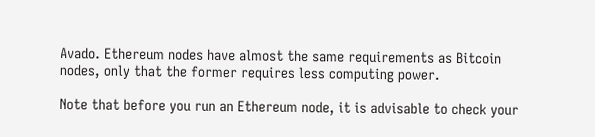Avado. Ethereum nodes have almost the same requirements as Bitcoin nodes, only that the former requires less computing power.

Note that before you run an Ethereum node, it is advisable to check your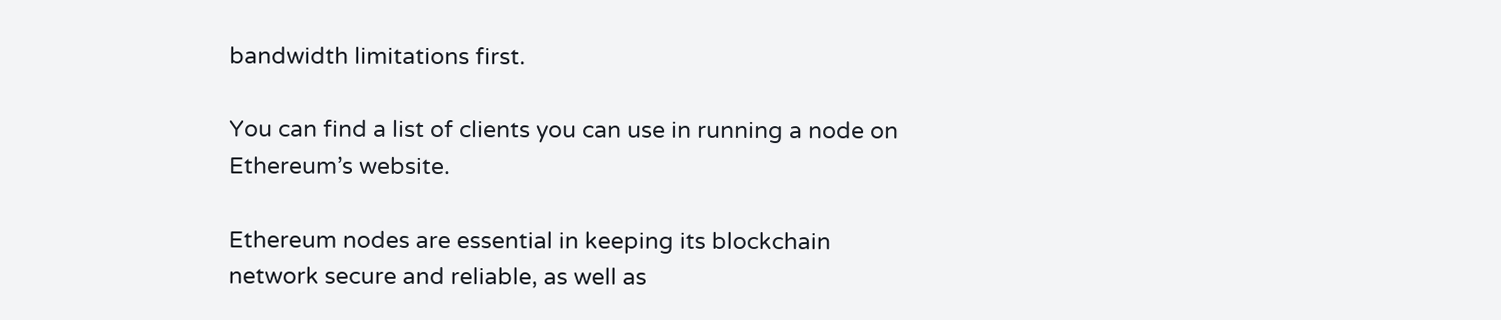bandwidth limitations first.

You can find a list of clients you can use in running a node on Ethereum’s website.

Ethereum nodes are essential in keeping its blockchain network secure and reliable, as well as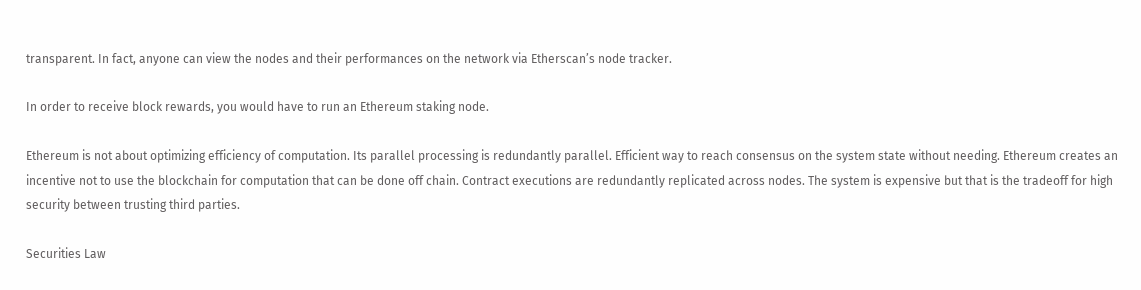transparent. In fact, anyone can view the nodes and their performances on the network via Etherscan’s node tracker.

In order to receive block rewards, you would have to run an Ethereum staking node.

Ethereum is not about optimizing efficiency of computation. Its parallel processing is redundantly parallel. Efficient way to reach consensus on the system state without needing. Ethereum creates an incentive not to use the blockchain for computation that can be done off chain. Contract executions are redundantly replicated across nodes. The system is expensive but that is the tradeoff for high security between trusting third parties.

Securities Law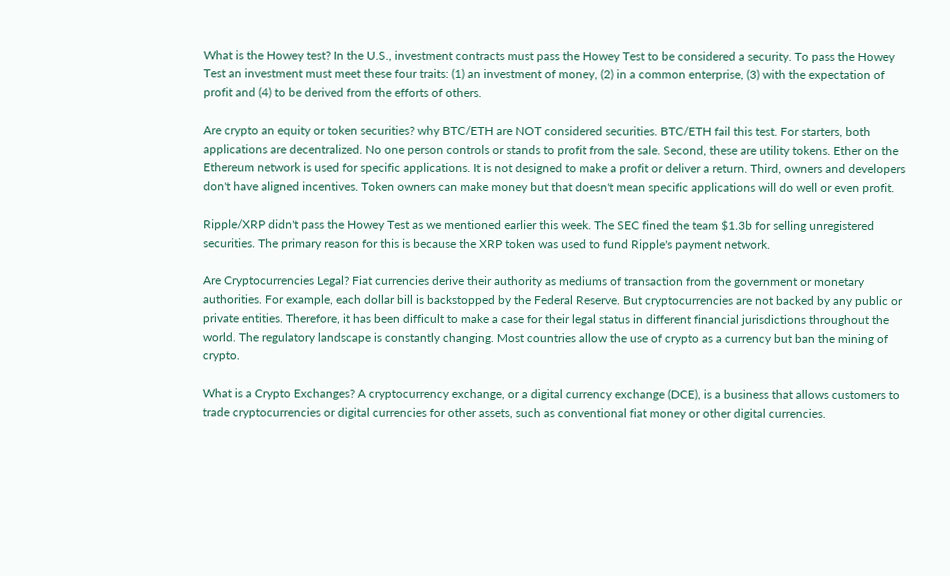What is the Howey test? In the U.S., investment contracts must pass the Howey Test to be considered a security. To pass the Howey Test an investment must meet these four traits: (1) an investment of money, (2) in a common enterprise, (3) with the expectation of profit and (4) to be derived from the efforts of others.

Are crypto an equity or token securities? why BTC/ETH are NOT considered securities. BTC/ETH fail this test. For starters, both applications are decentralized. No one person controls or stands to profit from the sale. Second, these are utility tokens. Ether on the Ethereum network is used for specific applications. It is not designed to make a profit or deliver a return. Third, owners and developers don't have aligned incentives. Token owners can make money but that doesn't mean specific applications will do well or even profit.

Ripple/XRP didn't pass the Howey Test as we mentioned earlier this week. The SEC fined the team $1.3b for selling unregistered securities. The primary reason for this is because the XRP token was used to fund Ripple's payment network.

Are Cryptocurrencies Legal? Fiat currencies derive their authority as mediums of transaction from the government or monetary authorities. For example, each dollar bill is backstopped by the Federal Reserve. But cryptocurrencies are not backed by any public or private entities. Therefore, it has been difficult to make a case for their legal status in different financial jurisdictions throughout the world. The regulatory landscape is constantly changing. Most countries allow the use of crypto as a currency but ban the mining of crypto.

What is a Crypto Exchanges? A cryptocurrency exchange, or a digital currency exchange (DCE), is a business that allows customers to trade cryptocurrencies or digital currencies for other assets, such as conventional fiat money or other digital currencies.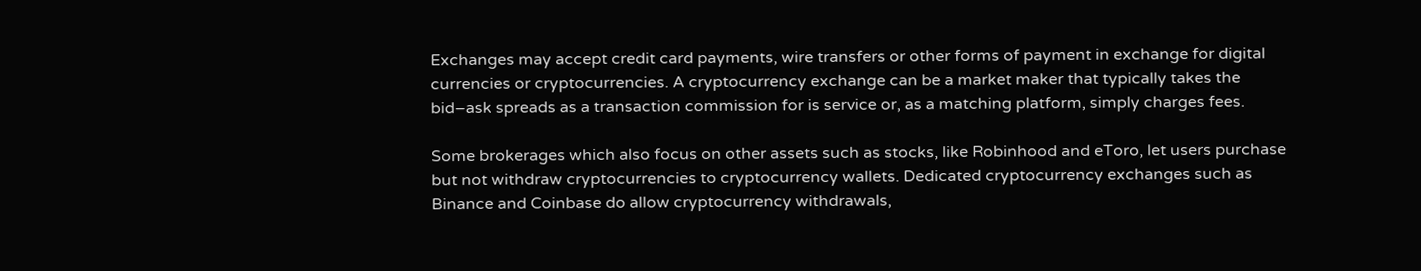Exchanges may accept credit card payments, wire transfers or other forms of payment in exchange for digital currencies or cryptocurrencies. A cryptocurrency exchange can be a market maker that typically takes the bid–ask spreads as a transaction commission for is service or, as a matching platform, simply charges fees.

Some brokerages which also focus on other assets such as stocks, like Robinhood and eToro, let users purchase but not withdraw cryptocurrencies to cryptocurrency wallets. Dedicated cryptocurrency exchanges such as Binance and Coinbase do allow cryptocurrency withdrawals,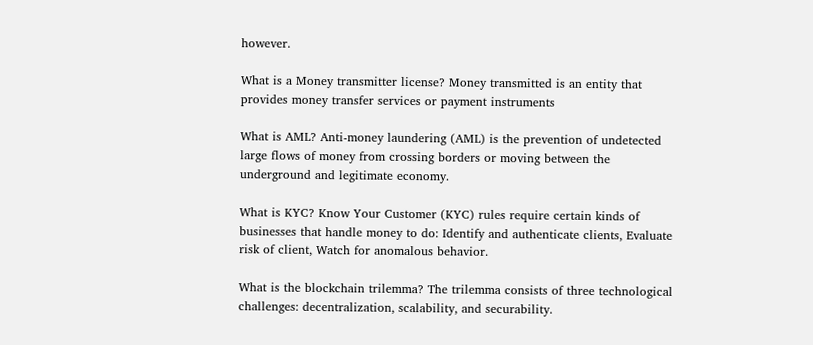however.

What is a Money transmitter license? Money transmitted is an entity that provides money transfer services or payment instruments

What is AML? Anti-money laundering (AML) is the prevention of undetected large flows of money from crossing borders or moving between the underground and legitimate economy.

What is KYC? Know Your Customer (KYC) rules require certain kinds of businesses that handle money to do: Identify and authenticate clients, Evaluate risk of client, Watch for anomalous behavior.

What is the blockchain trilemma? The trilemma consists of three technological challenges: decentralization, scalability, and securability.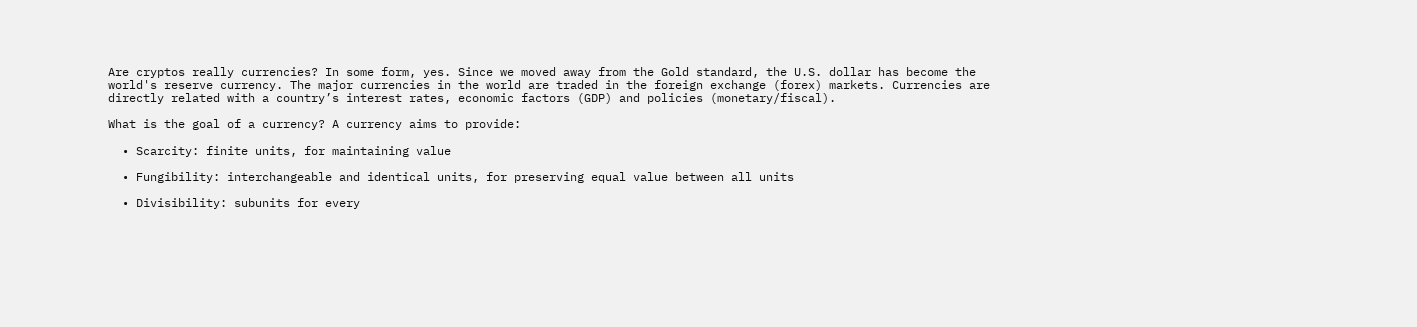Are cryptos really currencies? In some form, yes. Since we moved away from the Gold standard, the U.S. dollar has become the world's reserve currency. The major currencies in the world are traded in the foreign exchange (forex) markets. Currencies are directly related with a country’s interest rates, economic factors (GDP) and policies (monetary/fiscal).

What is the goal of a currency? A currency aims to provide:

  • Scarcity: finite units, for maintaining value

  • Fungibility: interchangeable and identical units, for preserving equal value between all units

  • Divisibility: subunits for every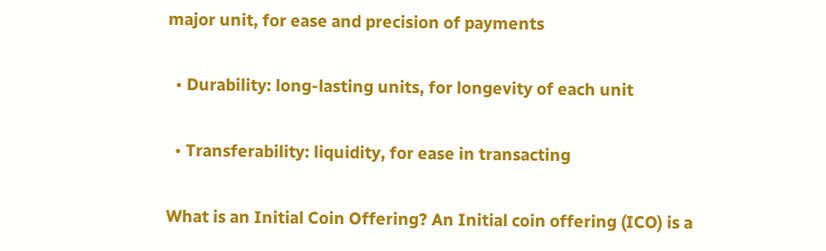major unit, for ease and precision of payments

  • Durability: long-lasting units, for longevity of each unit

  • Transferability: liquidity, for ease in transacting

What is an Initial Coin Offering? An Initial coin offering (ICO) is a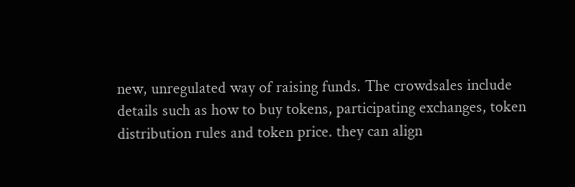new, unregulated way of raising funds. The crowdsales include details such as how to buy tokens, participating exchanges, token distribution rules and token price. they can align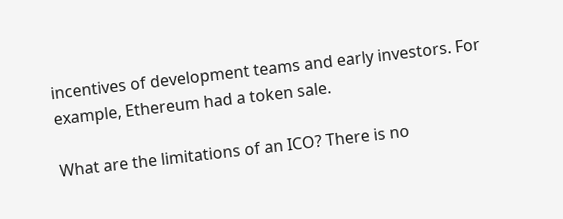incentives of development teams and early investors. For example, Ethereum had a token sale.

What are the limitations of an ICO? There is no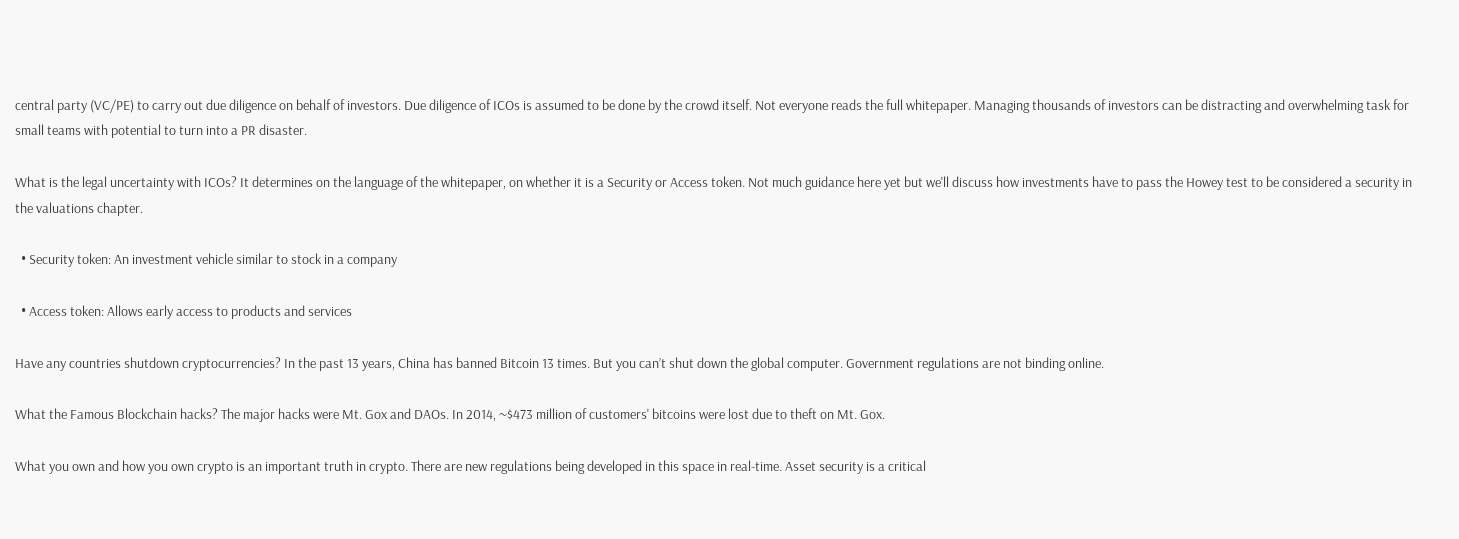central party (VC/PE) to carry out due diligence on behalf of investors. Due diligence of ICOs is assumed to be done by the crowd itself. Not everyone reads the full whitepaper. Managing thousands of investors can be distracting and overwhelming task for small teams with potential to turn into a PR disaster.

What is the legal uncertainty with ICOs? It determines on the language of the whitepaper, on whether it is a Security or Access token. Not much guidance here yet but we'll discuss how investments have to pass the Howey test to be considered a security in the valuations chapter.

  • Security token: An investment vehicle similar to stock in a company

  • Access token: Allows early access to products and services

Have any countries shutdown cryptocurrencies? In the past 13 years, China has banned Bitcoin 13 times. But you can’t shut down the global computer. Government regulations are not binding online.

What the Famous Blockchain hacks? The major hacks were Mt. Gox and DAOs. In 2014, ~$473 million of customers' bitcoins were lost due to theft on Mt. Gox.

What you own and how you own crypto is an important truth in crypto. There are new regulations being developed in this space in real-time. Asset security is a critical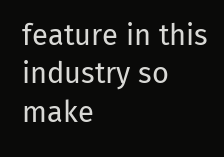feature in this industry so make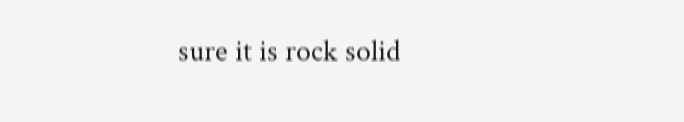sure it is rock solid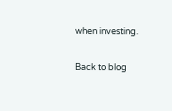when investing.

Back to blog